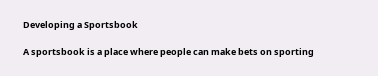Developing a Sportsbook

A sportsbook is a place where people can make bets on sporting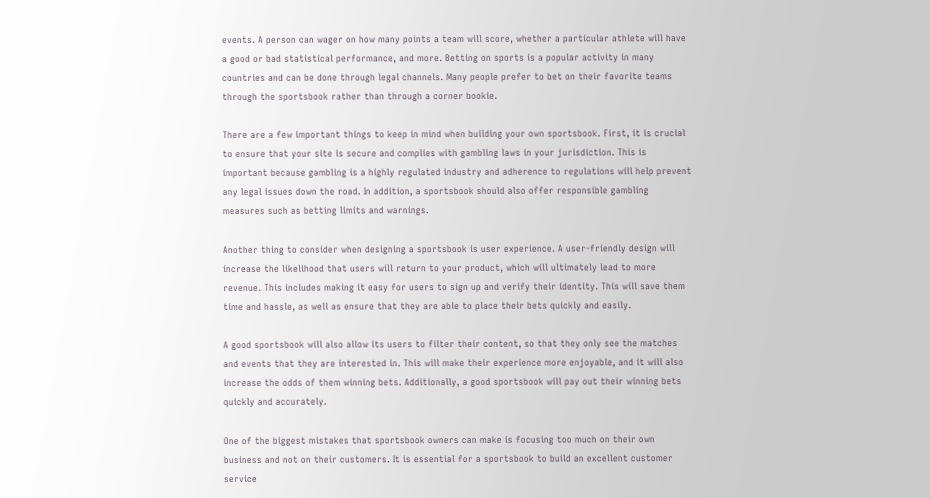events. A person can wager on how many points a team will score, whether a particular athlete will have a good or bad statistical performance, and more. Betting on sports is a popular activity in many countries and can be done through legal channels. Many people prefer to bet on their favorite teams through the sportsbook rather than through a corner bookie.

There are a few important things to keep in mind when building your own sportsbook. First, it is crucial to ensure that your site is secure and complies with gambling laws in your jurisdiction. This is important because gambling is a highly regulated industry and adherence to regulations will help prevent any legal issues down the road. In addition, a sportsbook should also offer responsible gambling measures such as betting limits and warnings.

Another thing to consider when designing a sportsbook is user experience. A user-friendly design will increase the likelihood that users will return to your product, which will ultimately lead to more revenue. This includes making it easy for users to sign up and verify their identity. This will save them time and hassle, as well as ensure that they are able to place their bets quickly and easily.

A good sportsbook will also allow its users to filter their content, so that they only see the matches and events that they are interested in. This will make their experience more enjoyable, and it will also increase the odds of them winning bets. Additionally, a good sportsbook will pay out their winning bets quickly and accurately.

One of the biggest mistakes that sportsbook owners can make is focusing too much on their own business and not on their customers. It is essential for a sportsbook to build an excellent customer service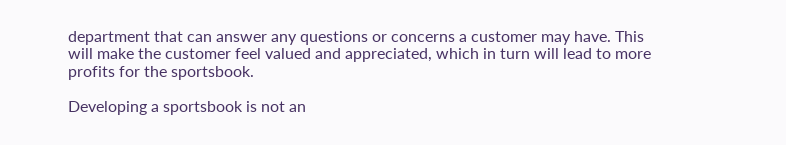department that can answer any questions or concerns a customer may have. This will make the customer feel valued and appreciated, which in turn will lead to more profits for the sportsbook.

Developing a sportsbook is not an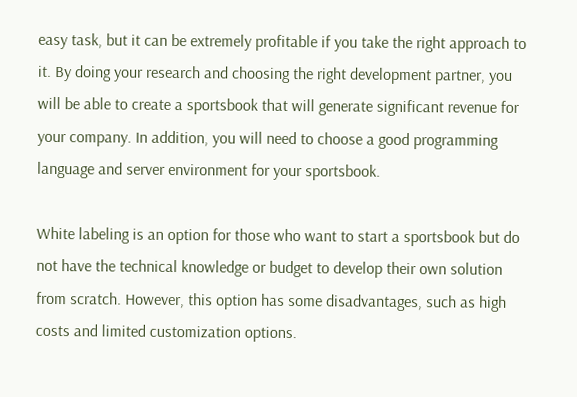easy task, but it can be extremely profitable if you take the right approach to it. By doing your research and choosing the right development partner, you will be able to create a sportsbook that will generate significant revenue for your company. In addition, you will need to choose a good programming language and server environment for your sportsbook.

White labeling is an option for those who want to start a sportsbook but do not have the technical knowledge or budget to develop their own solution from scratch. However, this option has some disadvantages, such as high costs and limited customization options.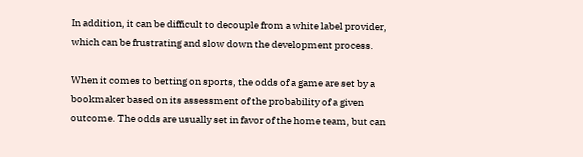In addition, it can be difficult to decouple from a white label provider, which can be frustrating and slow down the development process.

When it comes to betting on sports, the odds of a game are set by a bookmaker based on its assessment of the probability of a given outcome. The odds are usually set in favor of the home team, but can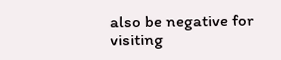also be negative for visiting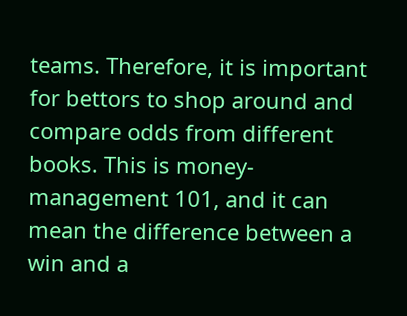teams. Therefore, it is important for bettors to shop around and compare odds from different books. This is money-management 101, and it can mean the difference between a win and a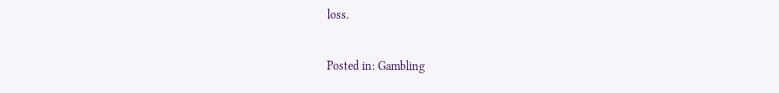loss.

Posted in: Gambling